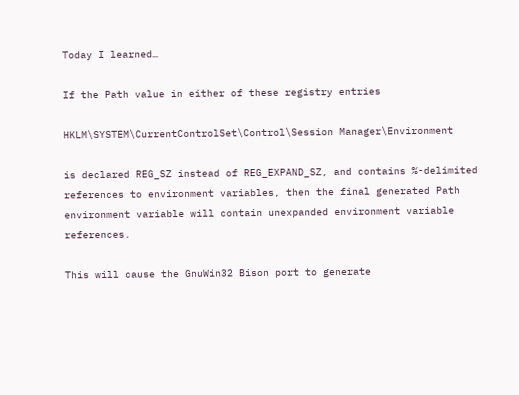Today I learned…

If the Path value in either of these registry entries

HKLM\SYSTEM\CurrentControlSet\Control\Session Manager\Environment

is declared REG_SZ instead of REG_EXPAND_SZ, and contains %-delimited references to environment variables, then the final generated Path environment variable will contain unexpanded environment variable references.

This will cause the GnuWin32 Bison port to generate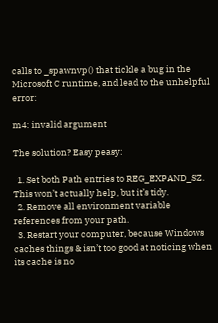calls to _spawnvp() that tickle a bug in the Microsoft C runtime, and lead to the unhelpful error:

m4: invalid argument

The solution? Easy peasy:

  1. Set both Path entries to REG_EXPAND_SZ. This won’t actually help, but it’s tidy.
  2. Remove all environment variable references from your path.
  3. Restart your computer, because Windows caches things & isn’t too good at noticing when its cache is no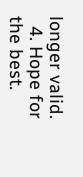longer valid.
  4. Hope for the best.